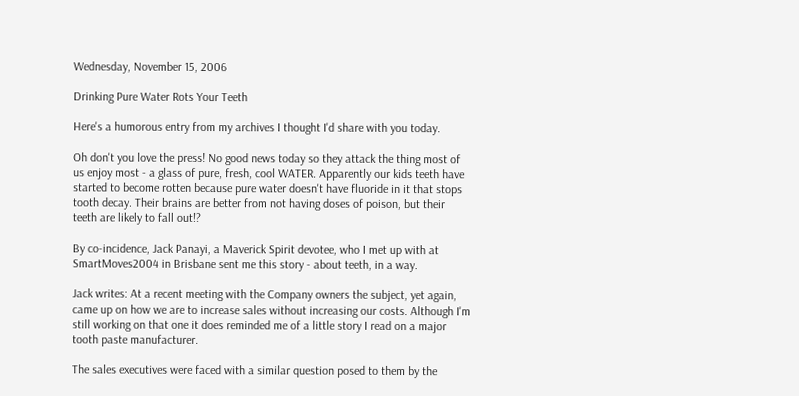Wednesday, November 15, 2006

Drinking Pure Water Rots Your Teeth

Here's a humorous entry from my archives I thought I'd share with you today.

Oh don't you love the press! No good news today so they attack the thing most of us enjoy most - a glass of pure, fresh, cool WATER. Apparently our kids teeth have started to become rotten because pure water doesn't have fluoride in it that stops tooth decay. Their brains are better from not having doses of poison, but their teeth are likely to fall out!?

By co-incidence, Jack Panayi, a Maverick Spirit devotee, who I met up with at SmartMoves2004 in Brisbane sent me this story - about teeth, in a way.

Jack writes: At a recent meeting with the Company owners the subject, yet again, came up on how we are to increase sales without increasing our costs. Although I'm still working on that one it does reminded me of a little story I read on a major tooth paste manufacturer.

The sales executives were faced with a similar question posed to them by the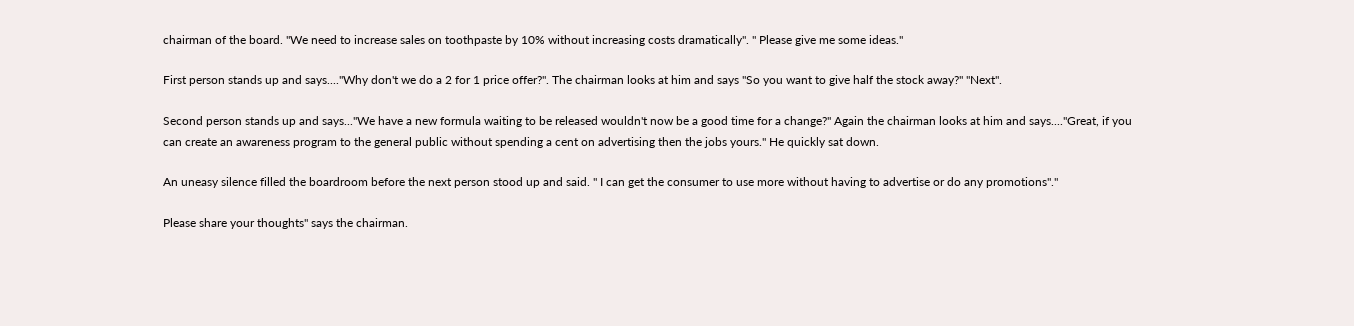chairman of the board. "We need to increase sales on toothpaste by 10% without increasing costs dramatically". " Please give me some ideas."

First person stands up and says...."Why don't we do a 2 for 1 price offer?". The chairman looks at him and says "So you want to give half the stock away?" "Next".

Second person stands up and says..."We have a new formula waiting to be released wouldn't now be a good time for a change?" Again the chairman looks at him and says...."Great, if you can create an awareness program to the general public without spending a cent on advertising then the jobs yours." He quickly sat down.

An uneasy silence filled the boardroom before the next person stood up and said. " I can get the consumer to use more without having to advertise or do any promotions"."

Please share your thoughts" says the chairman.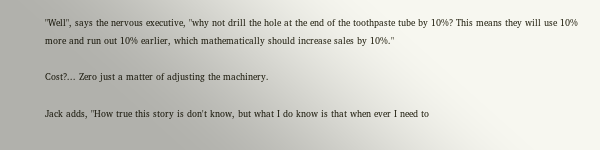"Well", says the nervous executive, "why not drill the hole at the end of the toothpaste tube by 10%? This means they will use 10% more and run out 10% earlier, which mathematically should increase sales by 10%."

Cost?... Zero just a matter of adjusting the machinery.

Jack adds, "How true this story is don't know, but what I do know is that when ever I need to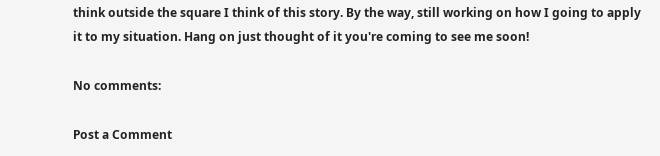think outside the square I think of this story. By the way, still working on how I going to apply it to my situation. Hang on just thought of it you're coming to see me soon!

No comments:

Post a Comment